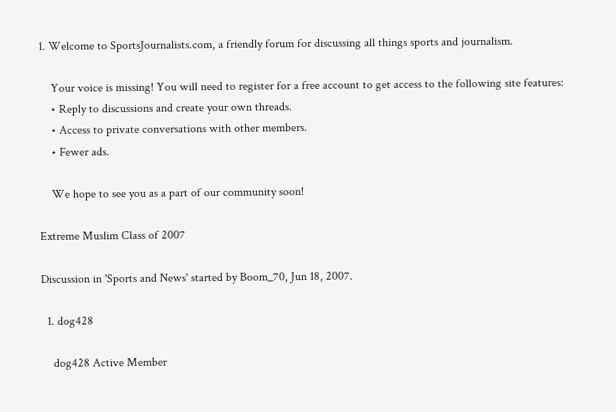1. Welcome to SportsJournalists.com, a friendly forum for discussing all things sports and journalism.

    Your voice is missing! You will need to register for a free account to get access to the following site features:
    • Reply to discussions and create your own threads.
    • Access to private conversations with other members.
    • Fewer ads.

    We hope to see you as a part of our community soon!

Extreme Muslim Class of 2007

Discussion in 'Sports and News' started by Boom_70, Jun 18, 2007.

  1. dog428

    dog428 Active Member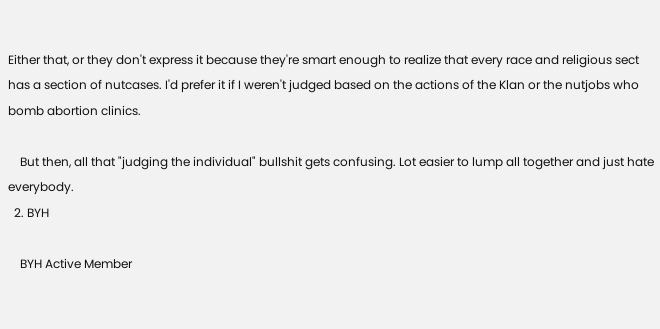Either that, or they don't express it because they're smart enough to realize that every race and religious sect has a section of nutcases. I'd prefer it if I weren't judged based on the actions of the Klan or the nutjobs who bomb abortion clinics.

    But then, all that "judging the individual" bullshit gets confusing. Lot easier to lump all together and just hate everybody.
  2. BYH

    BYH Active Member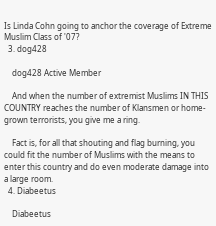Is Linda Cohn going to anchor the coverage of Extreme Muslim Class of '07?
  3. dog428

    dog428 Active Member

    And when the number of extremist Muslims IN THIS COUNTRY reaches the number of Klansmen or home-grown terrorists, you give me a ring.

    Fact is, for all that shouting and flag burning, you could fit the number of Muslims with the means to enter this country and do even moderate damage into a large room.
  4. Diabeetus

    Diabeetus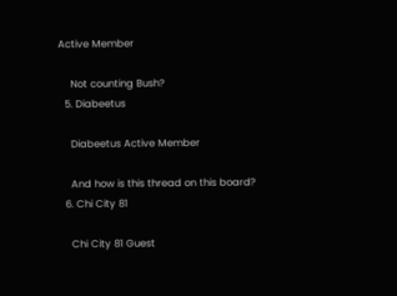Active Member

    Not counting Bush?
  5. Diabeetus

    Diabeetus Active Member

    And how is this thread on this board?
  6. Chi City 81

    Chi City 81 Guest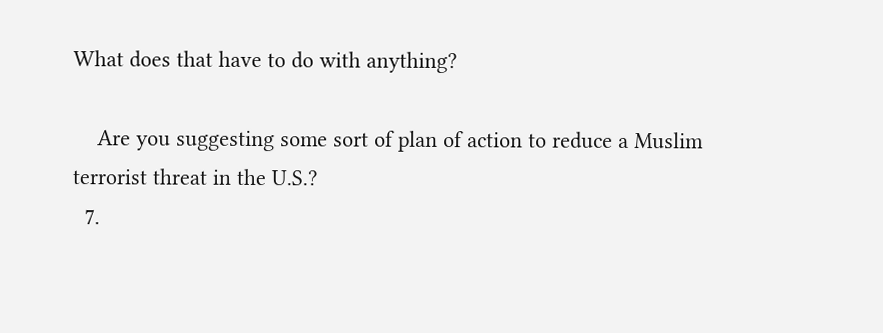What does that have to do with anything?

    Are you suggesting some sort of plan of action to reduce a Muslim terrorist threat in the U.S.?
  7.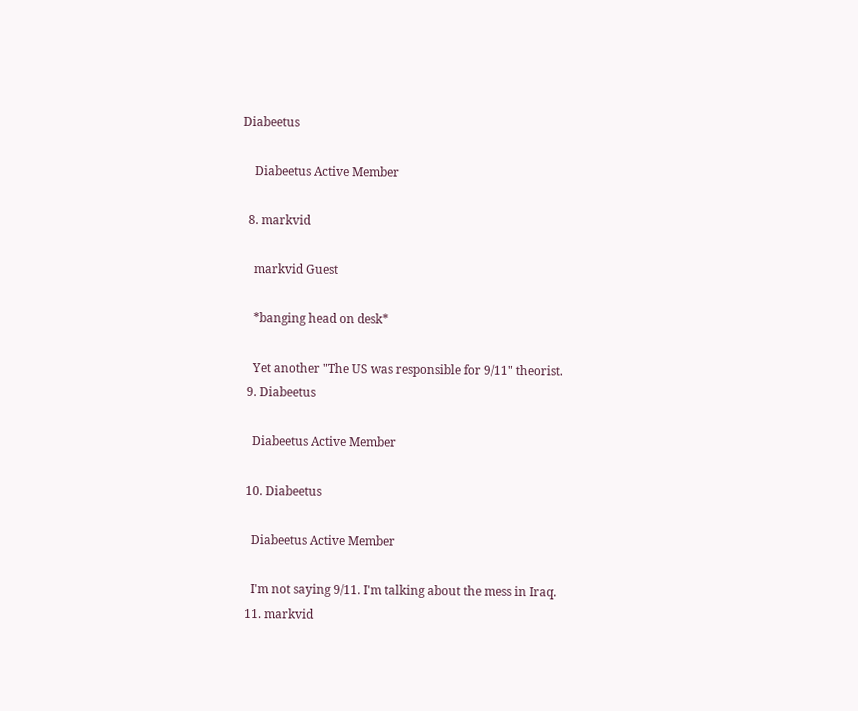Diabeetus

    Diabeetus Active Member

  8. markvid

    markvid Guest

    *banging head on desk*

    Yet another "The US was responsible for 9/11" theorist.
  9. Diabeetus

    Diabeetus Active Member

  10. Diabeetus

    Diabeetus Active Member

    I'm not saying 9/11. I'm talking about the mess in Iraq.
  11. markvid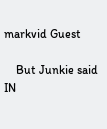markvid Guest

    But Junkie said IN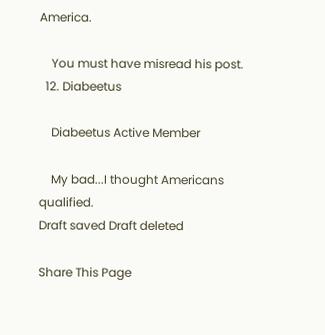America.

    You must have misread his post.
  12. Diabeetus

    Diabeetus Active Member

    My bad...I thought Americans qualified.
Draft saved Draft deleted

Share This Page